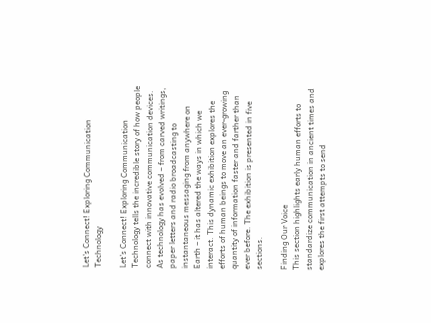Let's Connect! Exploring Communication Technology

Let’s Connect! Exploring Communication Technology tells the incredible story of how people connect with innovative communication devices. As technology has evolved – from carved writings, paper letters and radio broadcasting to instantaneous messaging from anywhere on Earth – it has altered the ways in which we interact. This dynamic exhibition explores the efforts of human beings to move an ever-growing quantity of information faster and farther than ever before. The exhibition is presented in five sections.

Finding Our Voice
This section highlights early human efforts to standardize communication in ancient times and explores the first attempts to send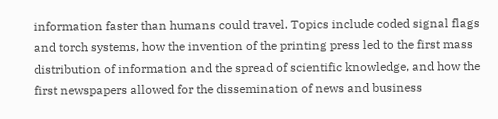information faster than humans could travel. Topics include coded signal flags and torch systems, how the invention of the printing press led to the first mass distribution of information and the spread of scientific knowledge, and how the first newspapers allowed for the dissemination of news and business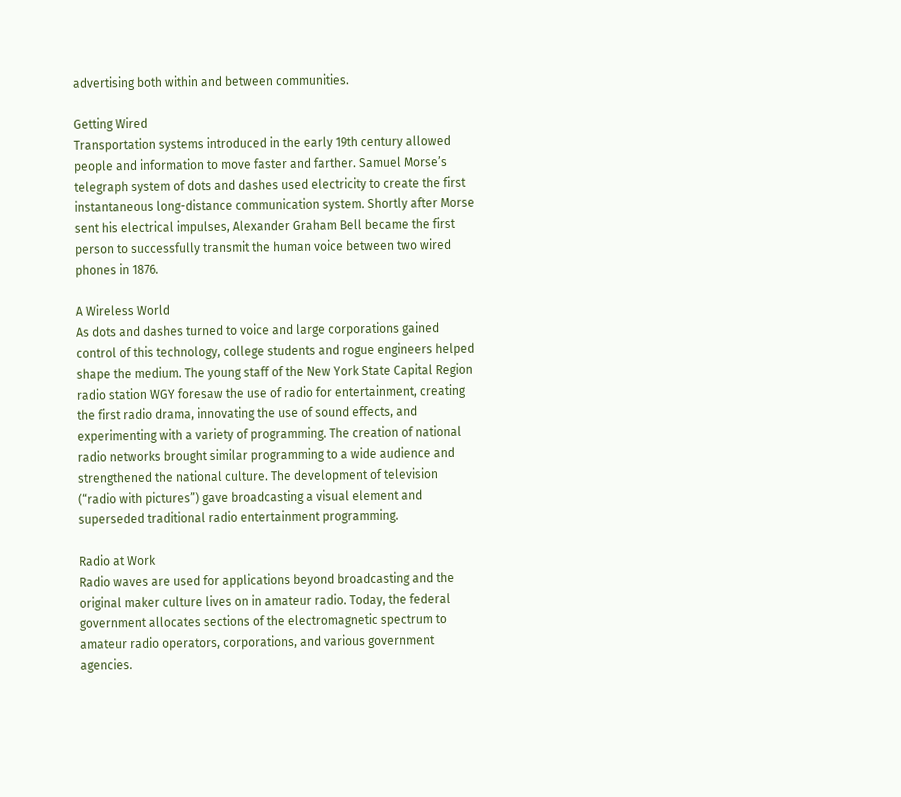advertising both within and between communities.

Getting Wired
Transportation systems introduced in the early 19th century allowed people and information to move faster and farther. Samuel Morse’s telegraph system of dots and dashes used electricity to create the first instantaneous long-distance communication system. Shortly after Morse sent his electrical impulses, Alexander Graham Bell became the first person to successfully transmit the human voice between two wired phones in 1876.

A Wireless World
As dots and dashes turned to voice and large corporations gained control of this technology, college students and rogue engineers helped shape the medium. The young staff of the New York State Capital Region radio station WGY foresaw the use of radio for entertainment, creating the first radio drama, innovating the use of sound effects, and experimenting with a variety of programming. The creation of national radio networks brought similar programming to a wide audience and strengthened the national culture. The development of television (“radio with pictures”) gave broadcasting a visual element and superseded traditional radio entertainment programming.

Radio at Work
Radio waves are used for applications beyond broadcasting and the original maker culture lives on in amateur radio. Today, the federal government allocates sections of the electromagnetic spectrum to amateur radio operators, corporations, and various government agencies.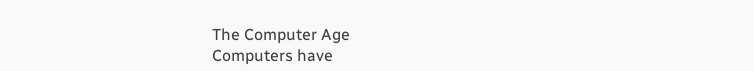The Computer Age
Computers have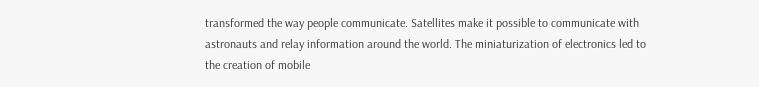transformed the way people communicate. Satellites make it possible to communicate with astronauts and relay information around the world. The miniaturization of electronics led to the creation of mobile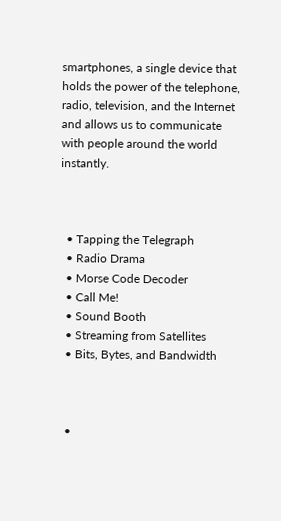smartphones, a single device that holds the power of the telephone, radio, television, and the Internet and allows us to communicate with people around the world instantly.



  • Tapping the Telegraph
  • Radio Drama
  • Morse Code Decoder
  • Call Me!
  • Sound Booth
  • Streaming from Satellites
  • Bits, Bytes, and Bandwidth



  •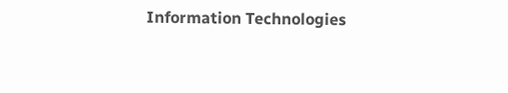Information Technologies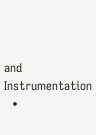and Instrumentation
  •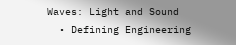Waves: Light and Sound
  • Defining Engineering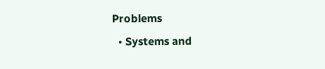Problems
  • Systems and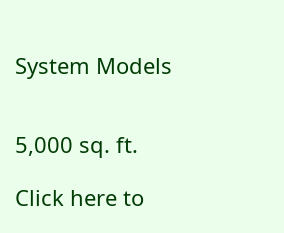System Models


5,000 sq. ft.

Click here to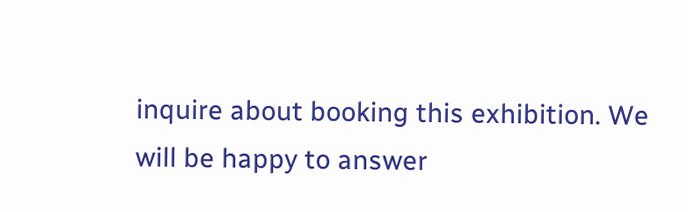inquire about booking this exhibition. We will be happy to answer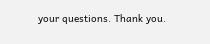your questions. Thank you.